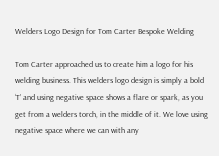Welders Logo Design for Tom Carter Bespoke Welding

Tom Carter approached us to create him a logo for his welding business. This welders logo design is simply a bold ‘T’ and using negative space shows a flare or spark, as you get from a welders torch, in the middle of it. We love using negative space where we can with any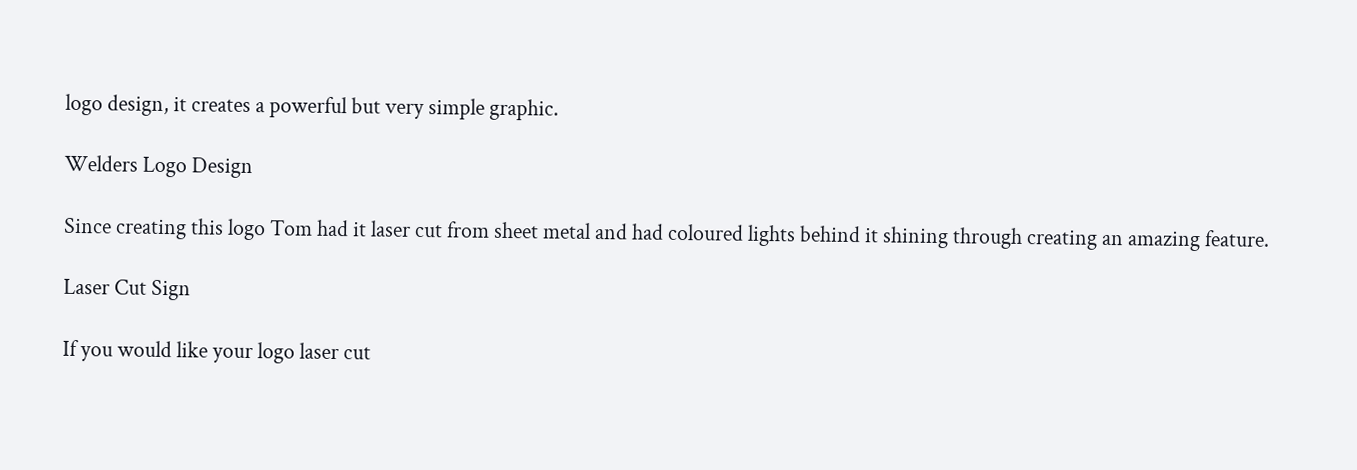logo design, it creates a powerful but very simple graphic.

Welders Logo Design

Since creating this logo Tom had it laser cut from sheet metal and had coloured lights behind it shining through creating an amazing feature.

Laser Cut Sign

If you would like your logo laser cut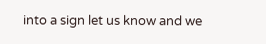into a sign let us know and we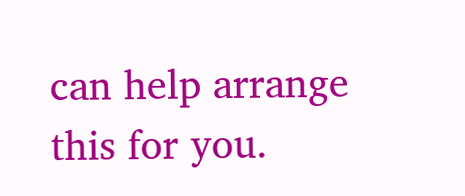can help arrange this for you.